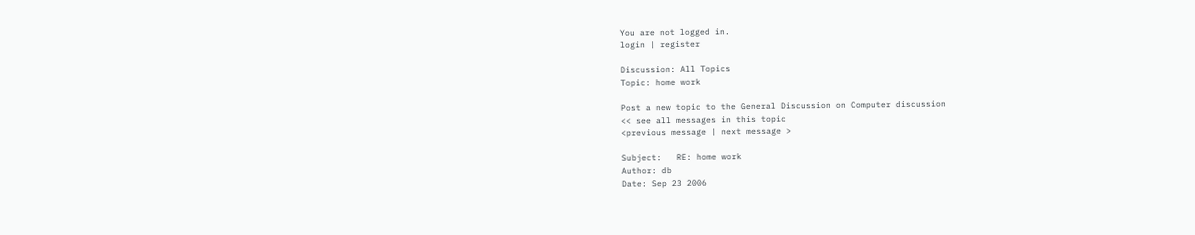You are not logged in.
login | register

Discussion: All Topics
Topic: home work

Post a new topic to the General Discussion on Computer discussion
<< see all messages in this topic
<previous message | next message >

Subject:   RE: home work
Author: db
Date: Sep 23 2006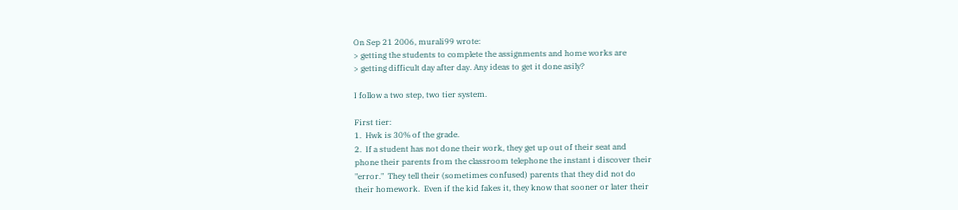On Sep 21 2006, murali99 wrote:
> getting the students to complete the assignments and home works are
> getting difficult day after day. Any ideas to get it done asily?

I follow a two step, two tier system.

First tier:
1.  Hwk is 30% of the grade.
2.  If a student has not done their work, they get up out of their seat and
phone their parents from the classroom telephone the instant i discover their
"error."  They tell their (sometimes confused) parents that they did not do
their homework.  Even if the kid fakes it, they know that sooner or later their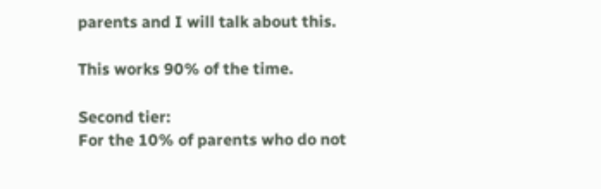parents and I will talk about this.

This works 90% of the time.

Second tier:
For the 10% of parents who do not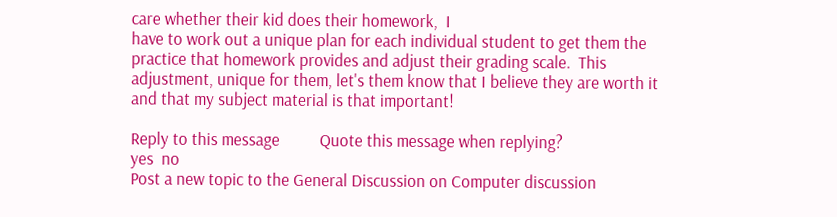care whether their kid does their homework,  I
have to work out a unique plan for each individual student to get them the
practice that homework provides and adjust their grading scale.  This
adjustment, unique for them, let's them know that I believe they are worth it
and that my subject material is that important!

Reply to this message          Quote this message when replying?
yes  no
Post a new topic to the General Discussion on Computer discussion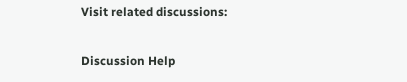Visit related discussions:

Discussion Help